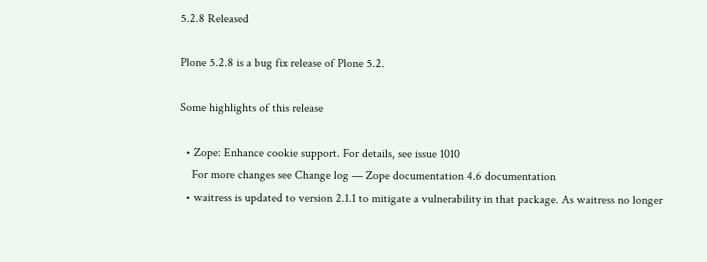5.2.8 Released

Plone 5.2.8 is a bug fix release of Plone 5.2.

Some highlights of this release

  • Zope: Enhance cookie support. For details, see issue 1010
    For more changes see Change log — Zope documentation 4.6 documentation
  • waitress is updated to version 2.1.1 to mitigate a vulnerability in that package. As waitress no longer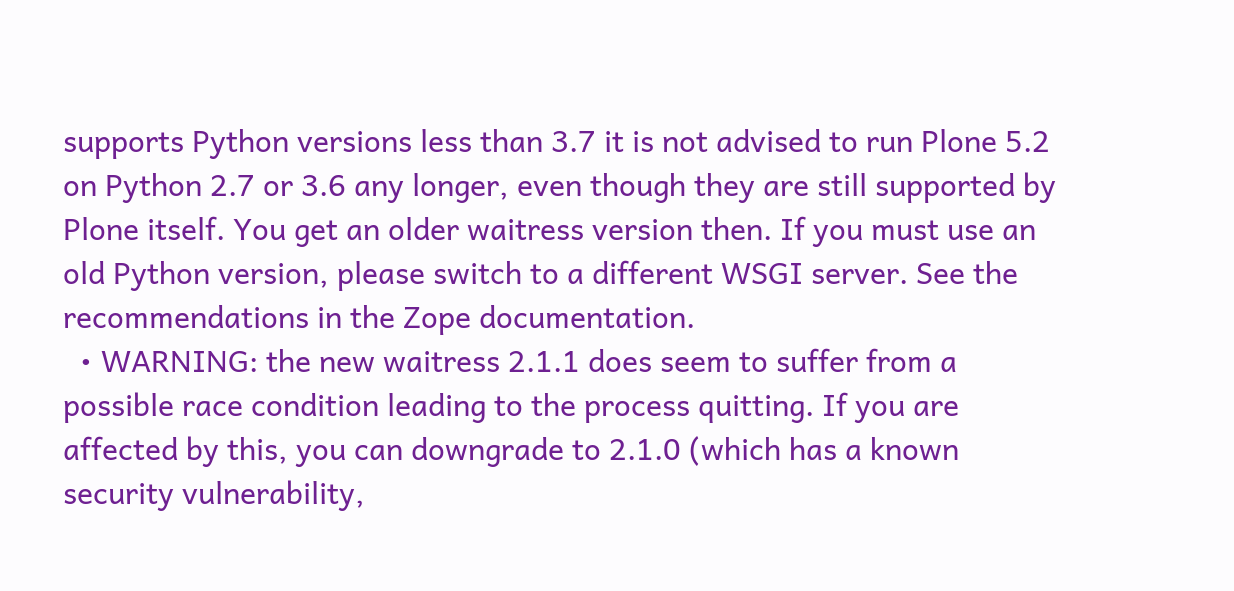supports Python versions less than 3.7 it is not advised to run Plone 5.2 on Python 2.7 or 3.6 any longer, even though they are still supported by Plone itself. You get an older waitress version then. If you must use an old Python version, please switch to a different WSGI server. See the recommendations in the Zope documentation.
  • WARNING: the new waitress 2.1.1 does seem to suffer from a possible race condition leading to the process quitting. If you are affected by this, you can downgrade to 2.1.0 (which has a known security vulnerability,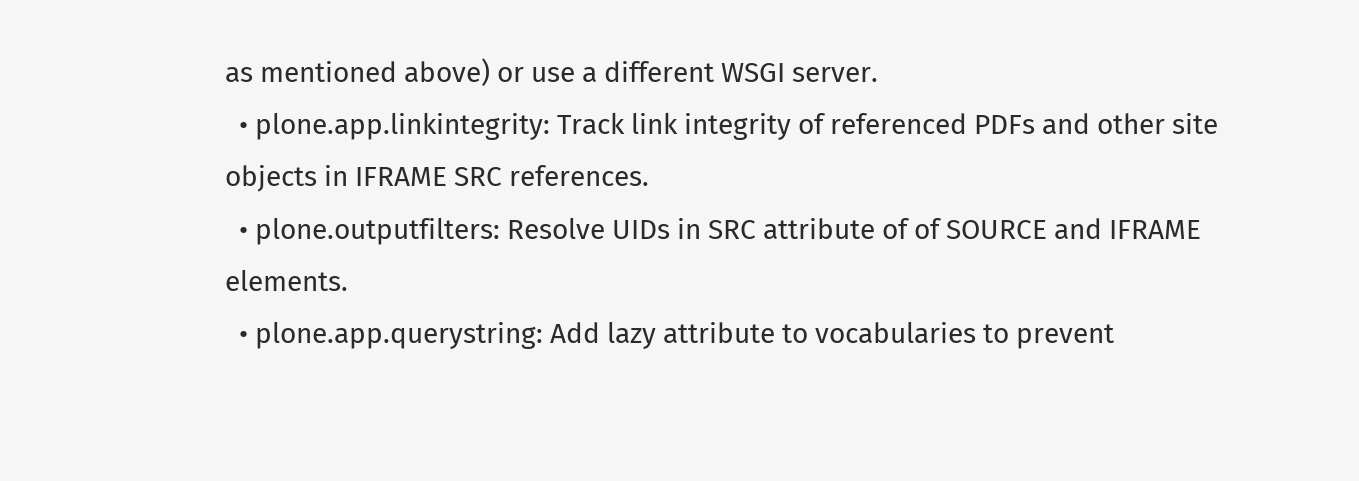as mentioned above) or use a different WSGI server.
  • plone.app.linkintegrity: Track link integrity of referenced PDFs and other site objects in IFRAME SRC references.
  • plone.outputfilters: Resolve UIDs in SRC attribute of of SOURCE and IFRAME elements.
  • plone.app.querystring: Add lazy attribute to vocabularies to prevent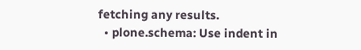fetching any results.
  • plone.schema: Use indent in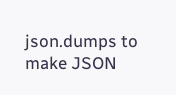json.dumps to make JSON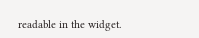readable in the widget.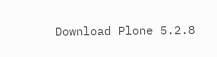Download Plone 5.2.8